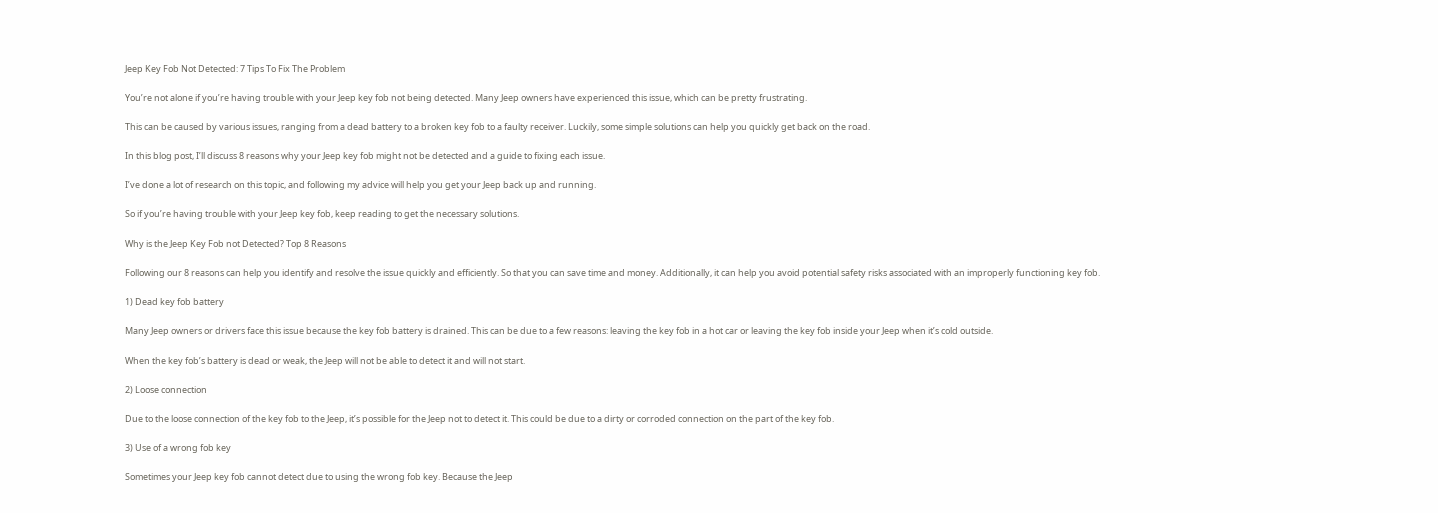Jeep Key Fob Not Detected: 7 Tips To Fix The Problem

You’re not alone if you’re having trouble with your Jeep key fob not being detected. Many Jeep owners have experienced this issue, which can be pretty frustrating.

This can be caused by various issues, ranging from a dead battery to a broken key fob to a faulty receiver. Luckily, some simple solutions can help you quickly get back on the road.

In this blog post, I’ll discuss 8 reasons why your Jeep key fob might not be detected and a guide to fixing each issue.

I’ve done a lot of research on this topic, and following my advice will help you get your Jeep back up and running.

So if you’re having trouble with your Jeep key fob, keep reading to get the necessary solutions.

Why is the Jeep Key Fob not Detected? Top 8 Reasons

Following our 8 reasons can help you identify and resolve the issue quickly and efficiently. So that you can save time and money. Additionally, it can help you avoid potential safety risks associated with an improperly functioning key fob.

1) Dead key fob battery

Many Jeep owners or drivers face this issue because the key fob battery is drained. This can be due to a few reasons: leaving the key fob in a hot car or leaving the key fob inside your Jeep when it’s cold outside.

When the key fob’s battery is dead or weak, the Jeep will not be able to detect it and will not start.

2) Loose connection

Due to the loose connection of the key fob to the Jeep, it’s possible for the Jeep not to detect it. This could be due to a dirty or corroded connection on the part of the key fob.

3) Use of a wrong fob key

Sometimes your Jeep key fob cannot detect due to using the wrong fob key. Because the Jeep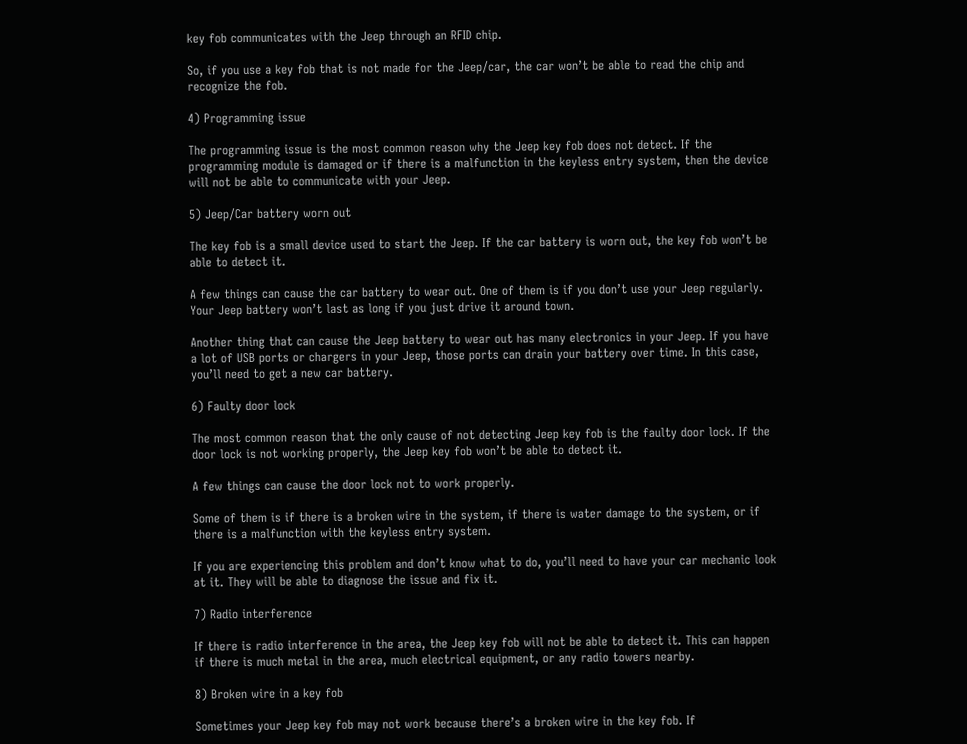key fob communicates with the Jeep through an RFID chip.

So, if you use a key fob that is not made for the Jeep/car, the car won’t be able to read the chip and recognize the fob.

4) Programming issue

The programming issue is the most common reason why the Jeep key fob does not detect. If the programming module is damaged or if there is a malfunction in the keyless entry system, then the device will not be able to communicate with your Jeep.

5) Jeep/Car battery worn out

The key fob is a small device used to start the Jeep. If the car battery is worn out, the key fob won’t be able to detect it.

A few things can cause the car battery to wear out. One of them is if you don’t use your Jeep regularly. Your Jeep battery won’t last as long if you just drive it around town.

Another thing that can cause the Jeep battery to wear out has many electronics in your Jeep. If you have a lot of USB ports or chargers in your Jeep, those ports can drain your battery over time. In this case, you’ll need to get a new car battery.

6) Faulty door lock

The most common reason that the only cause of not detecting Jeep key fob is the faulty door lock. If the door lock is not working properly, the Jeep key fob won’t be able to detect it.

A few things can cause the door lock not to work properly.

Some of them is if there is a broken wire in the system, if there is water damage to the system, or if there is a malfunction with the keyless entry system.

If you are experiencing this problem and don’t know what to do, you’ll need to have your car mechanic look at it. They will be able to diagnose the issue and fix it.

7) Radio interference

If there is radio interference in the area, the Jeep key fob will not be able to detect it. This can happen if there is much metal in the area, much electrical equipment, or any radio towers nearby.

8) Broken wire in a key fob

Sometimes your Jeep key fob may not work because there’s a broken wire in the key fob. If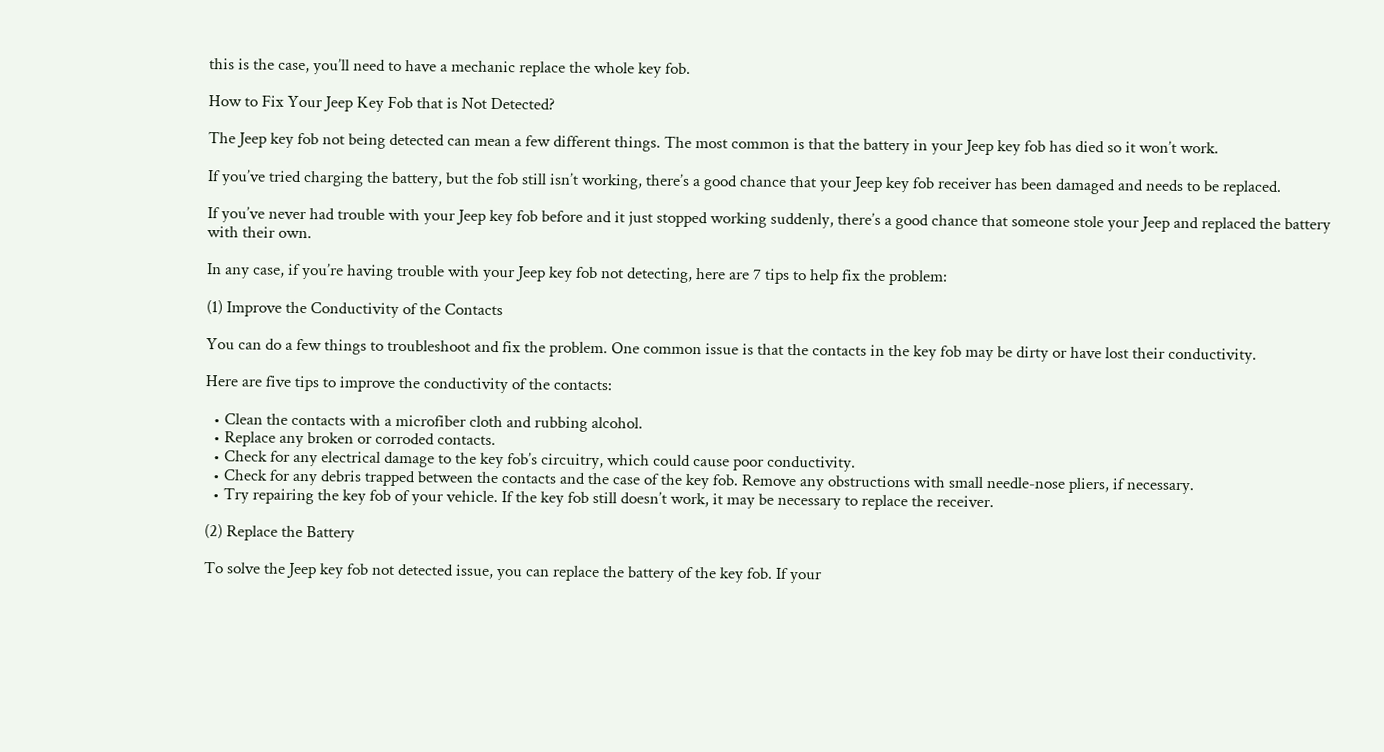this is the case, you’ll need to have a mechanic replace the whole key fob.

How to Fix Your Jeep Key Fob that is Not Detected?

The Jeep key fob not being detected can mean a few different things. The most common is that the battery in your Jeep key fob has died so it won’t work.

If you’ve tried charging the battery, but the fob still isn’t working, there’s a good chance that your Jeep key fob receiver has been damaged and needs to be replaced.

If you’ve never had trouble with your Jeep key fob before and it just stopped working suddenly, there’s a good chance that someone stole your Jeep and replaced the battery with their own.

In any case, if you’re having trouble with your Jeep key fob not detecting, here are 7 tips to help fix the problem:

(1) Improve the Conductivity of the Contacts

You can do a few things to troubleshoot and fix the problem. One common issue is that the contacts in the key fob may be dirty or have lost their conductivity.

Here are five tips to improve the conductivity of the contacts:

  • Clean the contacts with a microfiber cloth and rubbing alcohol.
  • Replace any broken or corroded contacts.
  • Check for any electrical damage to the key fob’s circuitry, which could cause poor conductivity.
  • Check for any debris trapped between the contacts and the case of the key fob. Remove any obstructions with small needle-nose pliers, if necessary.
  • Try repairing the key fob of your vehicle. If the key fob still doesn’t work, it may be necessary to replace the receiver.

(2) Replace the Battery

To solve the Jeep key fob not detected issue, you can replace the battery of the key fob. If your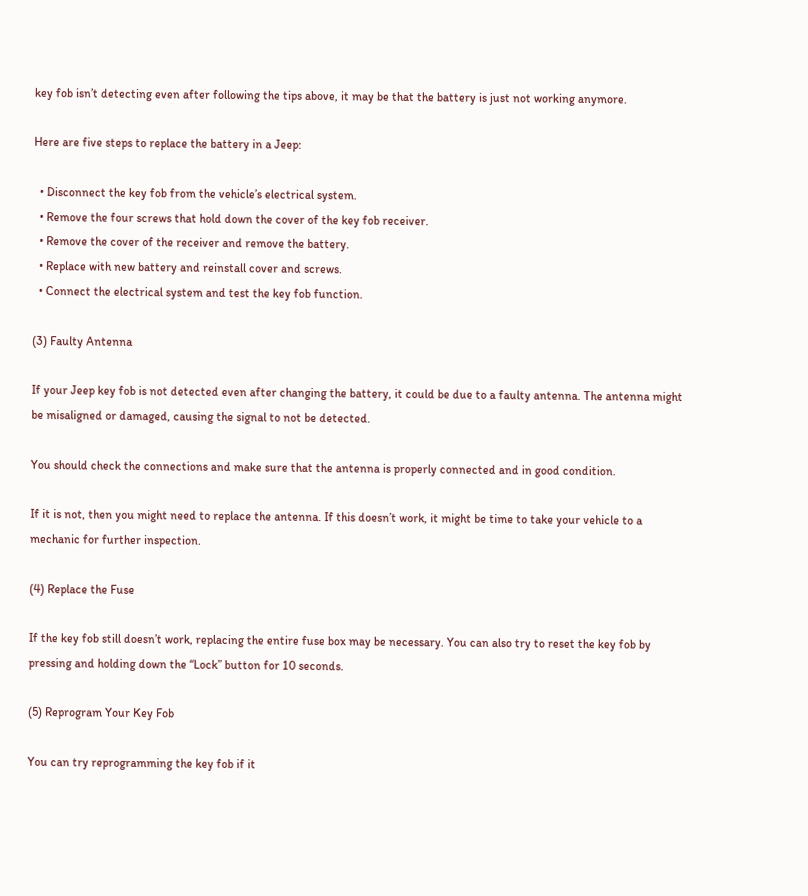key fob isn’t detecting even after following the tips above, it may be that the battery is just not working anymore.

Here are five steps to replace the battery in a Jeep:

  • Disconnect the key fob from the vehicle’s electrical system.
  • Remove the four screws that hold down the cover of the key fob receiver.
  • Remove the cover of the receiver and remove the battery.
  • Replace with new battery and reinstall cover and screws.
  • Connect the electrical system and test the key fob function.

(3) Faulty Antenna

If your Jeep key fob is not detected even after changing the battery, it could be due to a faulty antenna. The antenna might be misaligned or damaged, causing the signal to not be detected.

You should check the connections and make sure that the antenna is properly connected and in good condition.

If it is not, then you might need to replace the antenna. If this doesn’t work, it might be time to take your vehicle to a mechanic for further inspection.

(4) Replace the Fuse

If the key fob still doesn’t work, replacing the entire fuse box may be necessary. You can also try to reset the key fob by pressing and holding down the “Lock” button for 10 seconds.

(5) Reprogram Your Key Fob

You can try reprogramming the key fob if it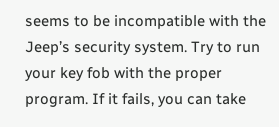seems to be incompatible with the Jeep’s security system. Try to run your key fob with the proper program. If it fails, you can take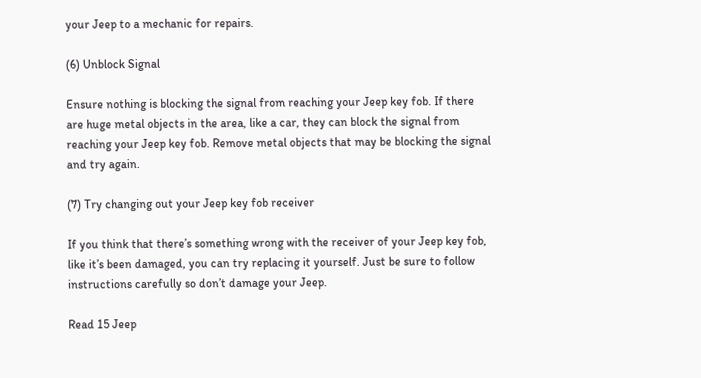your Jeep to a mechanic for repairs.

(6) Unblock Signal

Ensure nothing is blocking the signal from reaching your Jeep key fob. If there are huge metal objects in the area, like a car, they can block the signal from reaching your Jeep key fob. Remove metal objects that may be blocking the signal and try again.

(7) Try changing out your Jeep key fob receiver

If you think that there’s something wrong with the receiver of your Jeep key fob, like it’s been damaged, you can try replacing it yourself. Just be sure to follow instructions carefully so don’t damage your Jeep.

Read 15 Jeep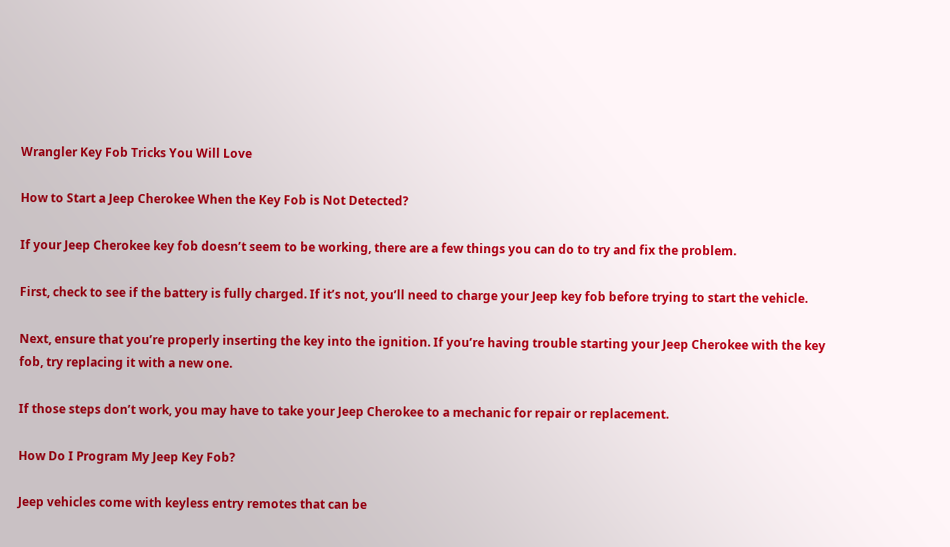Wrangler Key Fob Tricks You Will Love

How to Start a Jeep Cherokee When the Key Fob is Not Detected?

If your Jeep Cherokee key fob doesn’t seem to be working, there are a few things you can do to try and fix the problem.

First, check to see if the battery is fully charged. If it’s not, you’ll need to charge your Jeep key fob before trying to start the vehicle.

Next, ensure that you’re properly inserting the key into the ignition. If you’re having trouble starting your Jeep Cherokee with the key fob, try replacing it with a new one.

If those steps don’t work, you may have to take your Jeep Cherokee to a mechanic for repair or replacement.

How Do I Program My Jeep Key Fob?

Jeep vehicles come with keyless entry remotes that can be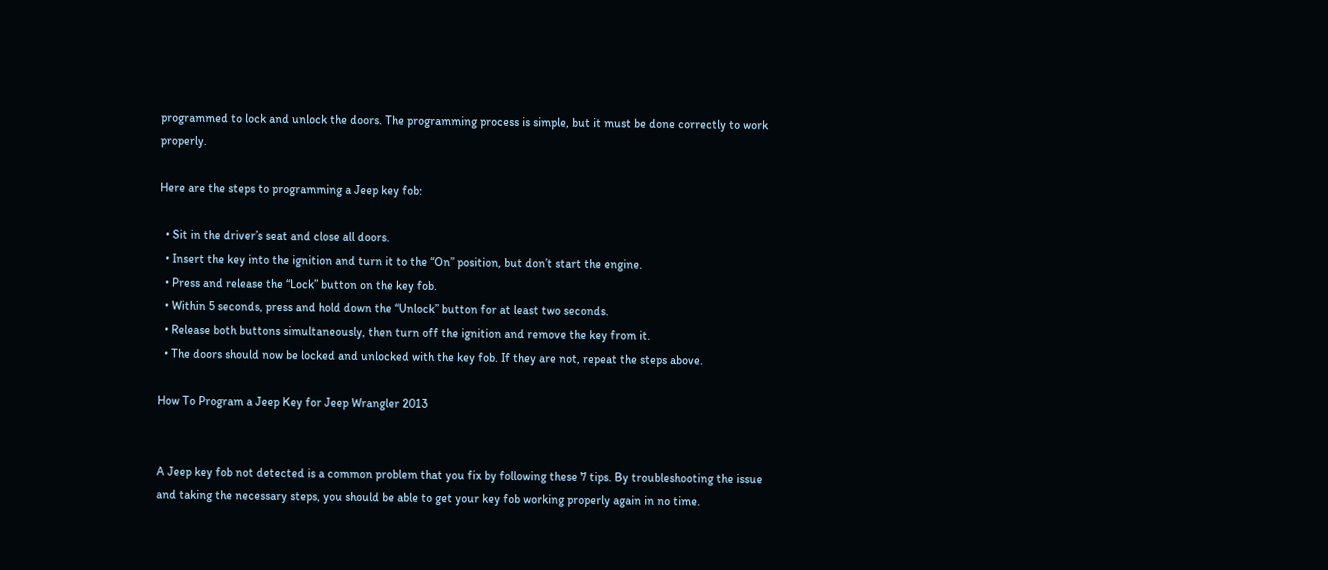programmed to lock and unlock the doors. The programming process is simple, but it must be done correctly to work properly.

Here are the steps to programming a Jeep key fob:

  • Sit in the driver’s seat and close all doors.
  • Insert the key into the ignition and turn it to the “On” position, but don’t start the engine.
  • Press and release the “Lock” button on the key fob.
  • Within 5 seconds, press and hold down the “Unlock” button for at least two seconds.
  • Release both buttons simultaneously, then turn off the ignition and remove the key from it.
  • The doors should now be locked and unlocked with the key fob. If they are not, repeat the steps above.

How To Program a Jeep Key for Jeep Wrangler 2013


A Jeep key fob not detected is a common problem that you fix by following these 7 tips. By troubleshooting the issue and taking the necessary steps, you should be able to get your key fob working properly again in no time.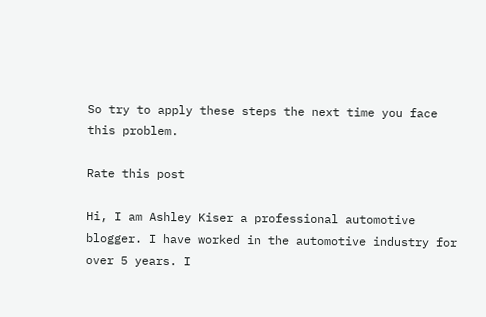So try to apply these steps the next time you face this problem.

Rate this post

Hi, I am Ashley Kiser a professional automotive blogger. I have worked in the automotive industry for over 5 years. I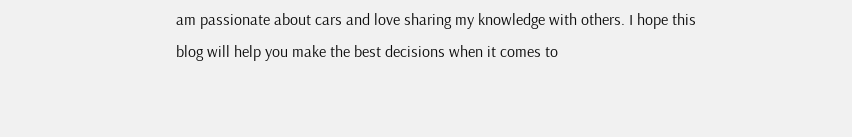am passionate about cars and love sharing my knowledge with others. I hope this blog will help you make the best decisions when it comes to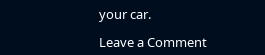your car.

Leave a Comment